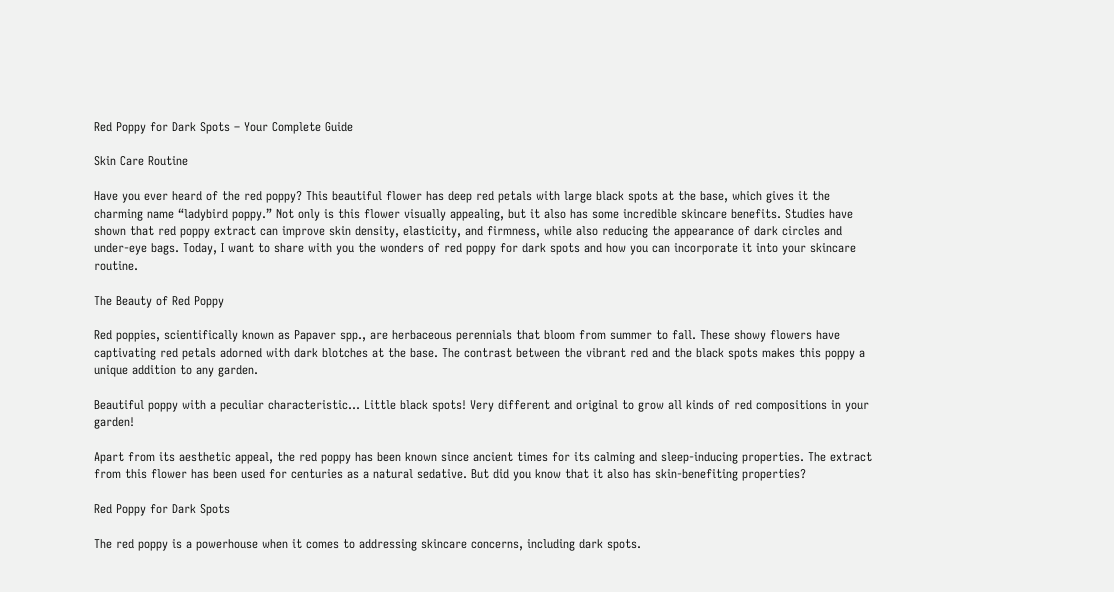Red Poppy for Dark Spots – Your Complete Guide

Skin Care Routine

Have you ever heard of the red poppy? This beautiful flower has deep red petals with large black spots at the base, which gives it the charming name “ladybird poppy.” Not only is this flower visually appealing, but it also has some incredible skincare benefits. Studies have shown that red poppy extract can improve skin density, elasticity, and firmness, while also reducing the appearance of dark circles and under-eye bags. Today, I want to share with you the wonders of red poppy for dark spots and how you can incorporate it into your skincare routine.

The Beauty of Red Poppy

Red poppies, scientifically known as Papaver spp., are herbaceous perennials that bloom from summer to fall. These showy flowers have captivating red petals adorned with dark blotches at the base. The contrast between the vibrant red and the black spots makes this poppy a unique addition to any garden.

Beautiful poppy with a peculiar characteristic… Little black spots! Very different and original to grow all kinds of red compositions in your garden!

Apart from its aesthetic appeal, the red poppy has been known since ancient times for its calming and sleep-inducing properties. The extract from this flower has been used for centuries as a natural sedative. But did you know that it also has skin-benefiting properties?

Red Poppy for Dark Spots

The red poppy is a powerhouse when it comes to addressing skincare concerns, including dark spots.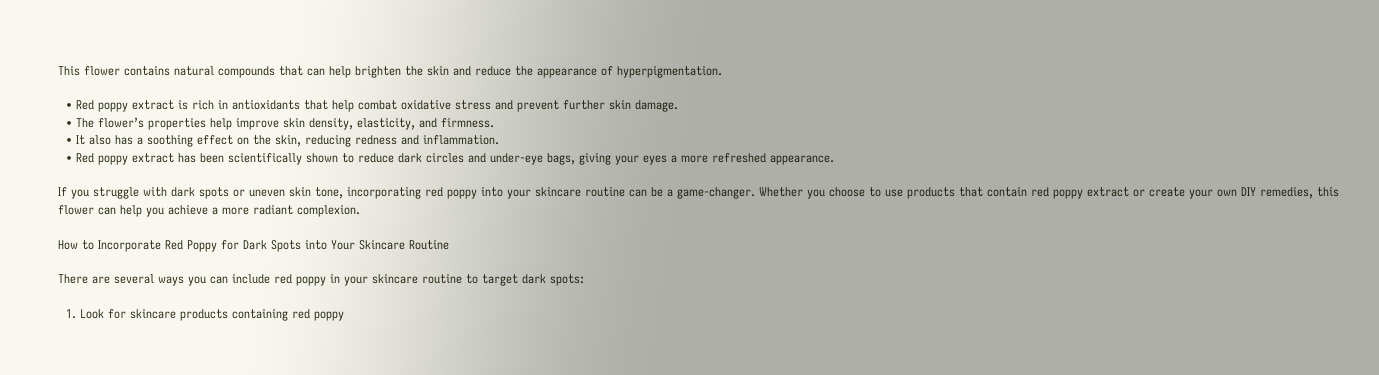This flower contains natural compounds that can help brighten the skin and reduce the appearance of hyperpigmentation.

  • Red poppy extract is rich in antioxidants that help combat oxidative stress and prevent further skin damage.
  • The flower’s properties help improve skin density, elasticity, and firmness.
  • It also has a soothing effect on the skin, reducing redness and inflammation.
  • Red poppy extract has been scientifically shown to reduce dark circles and under-eye bags, giving your eyes a more refreshed appearance.

If you struggle with dark spots or uneven skin tone, incorporating red poppy into your skincare routine can be a game-changer. Whether you choose to use products that contain red poppy extract or create your own DIY remedies, this flower can help you achieve a more radiant complexion.

How to Incorporate Red Poppy for Dark Spots into Your Skincare Routine

There are several ways you can include red poppy in your skincare routine to target dark spots:

  1. Look for skincare products containing red poppy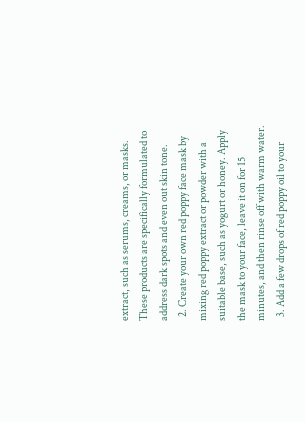extract, such as serums, creams, or masks. These products are specifically formulated to address dark spots and even out skin tone.
  2. Create your own red poppy face mask by mixing red poppy extract or powder with a suitable base, such as yogurt or honey. Apply the mask to your face, leave it on for 15 minutes, and then rinse off with warm water.
  3. Add a few drops of red poppy oil to your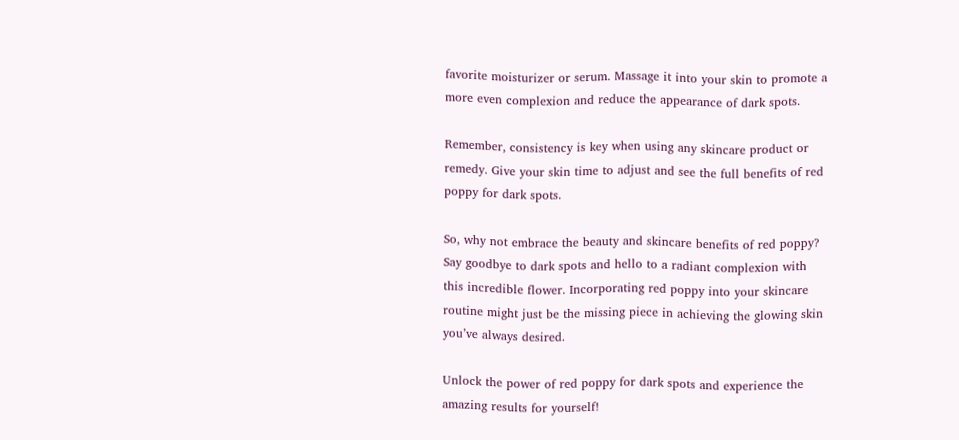favorite moisturizer or serum. Massage it into your skin to promote a more even complexion and reduce the appearance of dark spots.

Remember, consistency is key when using any skincare product or remedy. Give your skin time to adjust and see the full benefits of red poppy for dark spots.

So, why not embrace the beauty and skincare benefits of red poppy? Say goodbye to dark spots and hello to a radiant complexion with this incredible flower. Incorporating red poppy into your skincare routine might just be the missing piece in achieving the glowing skin you’ve always desired.

Unlock the power of red poppy for dark spots and experience the amazing results for yourself!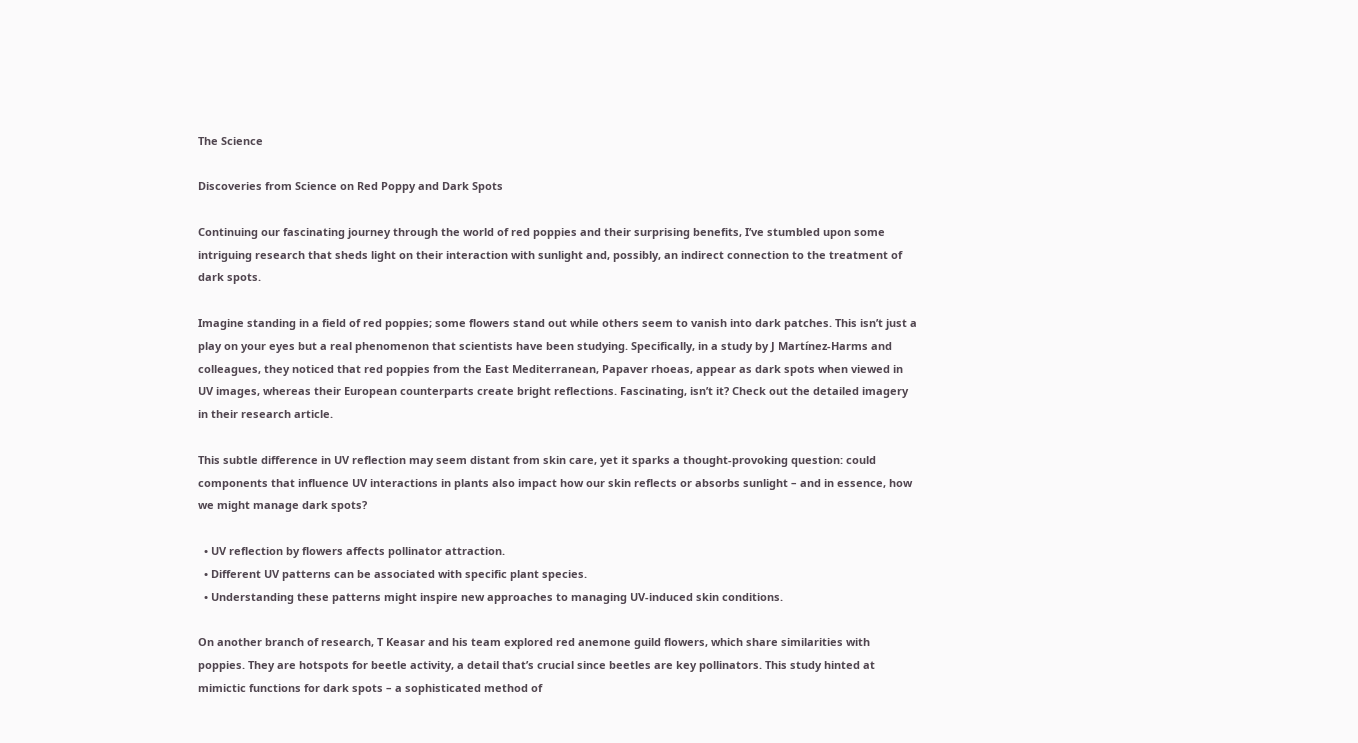The Science

Discoveries from Science on Red Poppy and Dark Spots

Continuing our fascinating journey through the world of red poppies and their surprising benefits, I’ve stumbled upon some intriguing research that sheds light on their interaction with sunlight and, possibly, an indirect connection to the treatment of dark spots.

Imagine standing in a field of red poppies; some flowers stand out while others seem to vanish into dark patches. This isn’t just a play on your eyes but a real phenomenon that scientists have been studying. Specifically, in a study by J Martínez-Harms and colleagues, they noticed that red poppies from the East Mediterranean, Papaver rhoeas, appear as dark spots when viewed in UV images, whereas their European counterparts create bright reflections. Fascinating, isn’t it? Check out the detailed imagery in their research article.

This subtle difference in UV reflection may seem distant from skin care, yet it sparks a thought-provoking question: could components that influence UV interactions in plants also impact how our skin reflects or absorbs sunlight – and in essence, how we might manage dark spots?

  • UV reflection by flowers affects pollinator attraction.
  • Different UV patterns can be associated with specific plant species.
  • Understanding these patterns might inspire new approaches to managing UV-induced skin conditions.

On another branch of research, T Keasar and his team explored red anemone guild flowers, which share similarities with poppies. They are hotspots for beetle activity, a detail that’s crucial since beetles are key pollinators. This study hinted at mimictic functions for dark spots – a sophisticated method of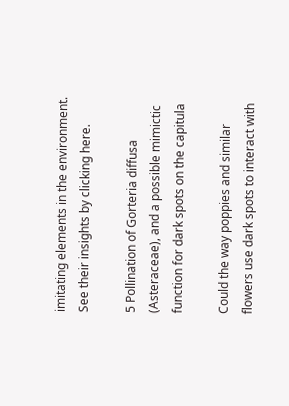imitating elements in the environment. See their insights by clicking here.

5 Pollination of Gorteria diffusa (Asteraceae), and a possible mimictic function for dark spots on the capitula

Could the way poppies and similar flowers use dark spots to interact with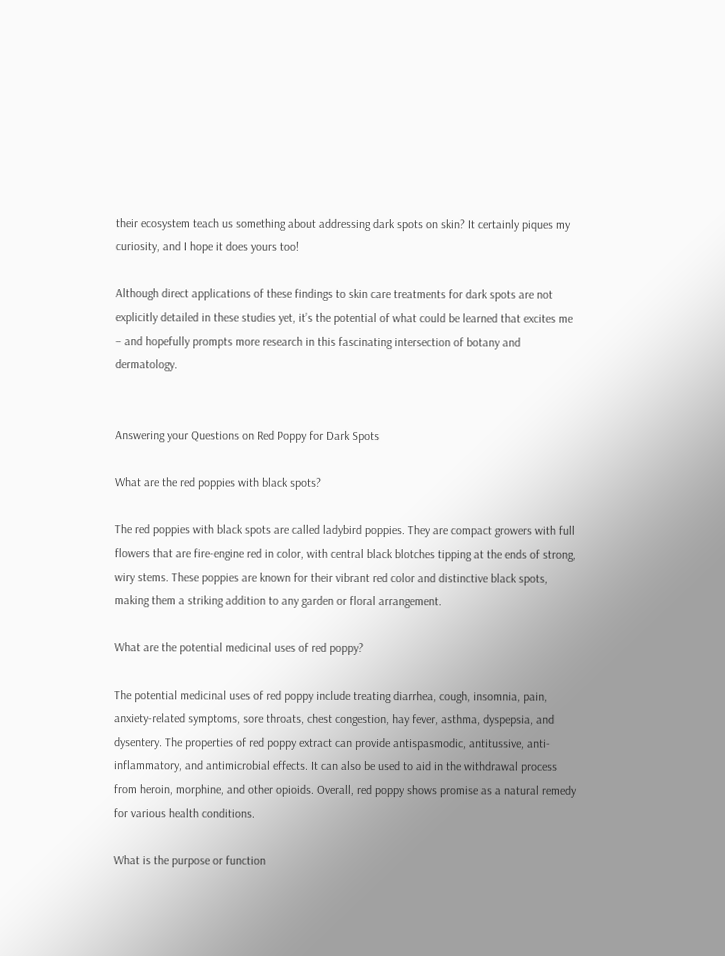their ecosystem teach us something about addressing dark spots on skin? It certainly piques my curiosity, and I hope it does yours too!

Although direct applications of these findings to skin care treatments for dark spots are not explicitly detailed in these studies yet, it’s the potential of what could be learned that excites me – and hopefully prompts more research in this fascinating intersection of botany and dermatology.


Answering your Questions on Red Poppy for Dark Spots

What are the red poppies with black spots?

The red poppies with black spots are called ladybird poppies. They are compact growers with full flowers that are fire-engine red in color, with central black blotches tipping at the ends of strong, wiry stems. These poppies are known for their vibrant red color and distinctive black spots, making them a striking addition to any garden or floral arrangement.

What are the potential medicinal uses of red poppy?

The potential medicinal uses of red poppy include treating diarrhea, cough, insomnia, pain, anxiety-related symptoms, sore throats, chest congestion, hay fever, asthma, dyspepsia, and dysentery. The properties of red poppy extract can provide antispasmodic, antitussive, anti-inflammatory, and antimicrobial effects. It can also be used to aid in the withdrawal process from heroin, morphine, and other opioids. Overall, red poppy shows promise as a natural remedy for various health conditions.

What is the purpose or function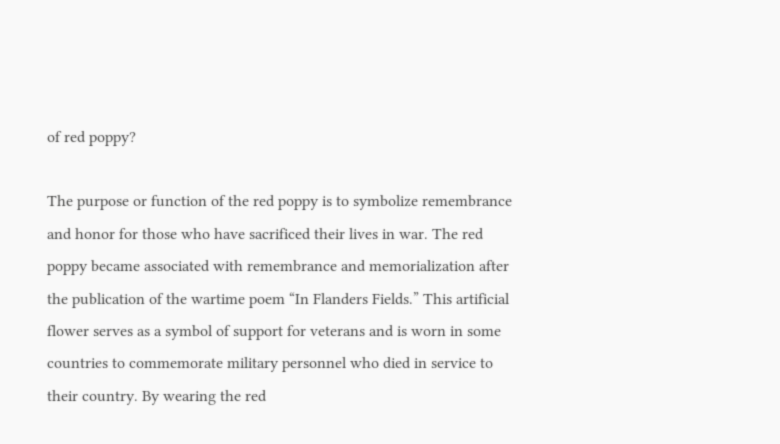of red poppy?

The purpose or function of the red poppy is to symbolize remembrance and honor for those who have sacrificed their lives in war. The red poppy became associated with remembrance and memorialization after the publication of the wartime poem “In Flanders Fields.” This artificial flower serves as a symbol of support for veterans and is worn in some countries to commemorate military personnel who died in service to their country. By wearing the red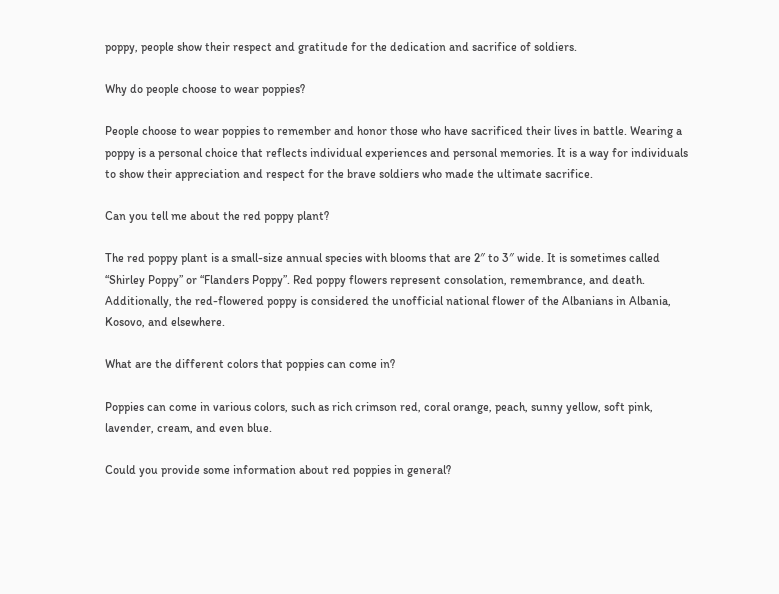poppy, people show their respect and gratitude for the dedication and sacrifice of soldiers.

Why do people choose to wear poppies?

People choose to wear poppies to remember and honor those who have sacrificed their lives in battle. Wearing a poppy is a personal choice that reflects individual experiences and personal memories. It is a way for individuals to show their appreciation and respect for the brave soldiers who made the ultimate sacrifice.

Can you tell me about the red poppy plant?

The red poppy plant is a small-size annual species with blooms that are 2″ to 3″ wide. It is sometimes called “Shirley Poppy” or “Flanders Poppy”. Red poppy flowers represent consolation, remembrance, and death. Additionally, the red-flowered poppy is considered the unofficial national flower of the Albanians in Albania, Kosovo, and elsewhere.

What are the different colors that poppies can come in?

Poppies can come in various colors, such as rich crimson red, coral orange, peach, sunny yellow, soft pink, lavender, cream, and even blue.

Could you provide some information about red poppies in general?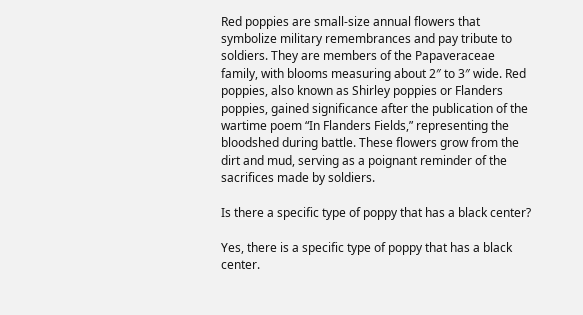Red poppies are small-size annual flowers that symbolize military remembrances and pay tribute to soldiers. They are members of the Papaveraceae family, with blooms measuring about 2″ to 3″ wide. Red poppies, also known as Shirley poppies or Flanders poppies, gained significance after the publication of the wartime poem “In Flanders Fields,” representing the bloodshed during battle. These flowers grow from the dirt and mud, serving as a poignant reminder of the sacrifices made by soldiers.

Is there a specific type of poppy that has a black center?

Yes, there is a specific type of poppy that has a black center.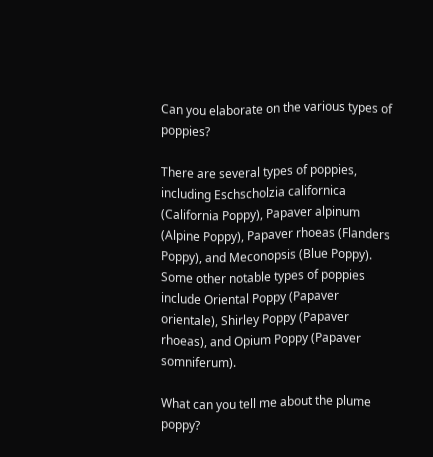Can you elaborate on the various types of poppies?

There are several types of poppies, including Eschscholzia californica (California Poppy), Papaver alpinum (Alpine Poppy), Papaver rhoeas (Flanders Poppy), and Meconopsis (Blue Poppy). Some other notable types of poppies include Oriental Poppy (Papaver orientale), Shirley Poppy (Papaver rhoeas), and Opium Poppy (Papaver somniferum).

What can you tell me about the plume poppy?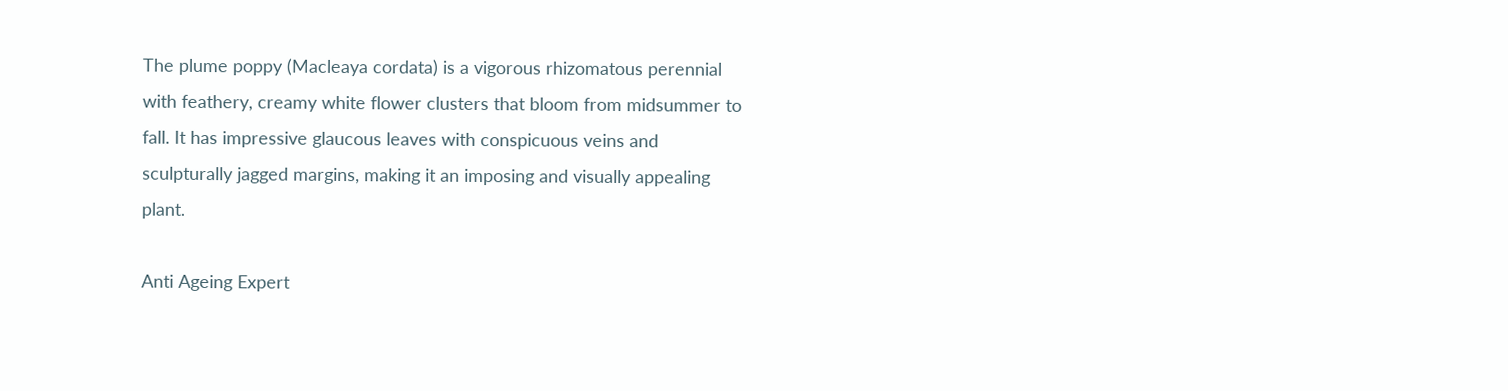The plume poppy (Macleaya cordata) is a vigorous rhizomatous perennial with feathery, creamy white flower clusters that bloom from midsummer to fall. It has impressive glaucous leaves with conspicuous veins and sculpturally jagged margins, making it an imposing and visually appealing plant.

Anti Ageing Expert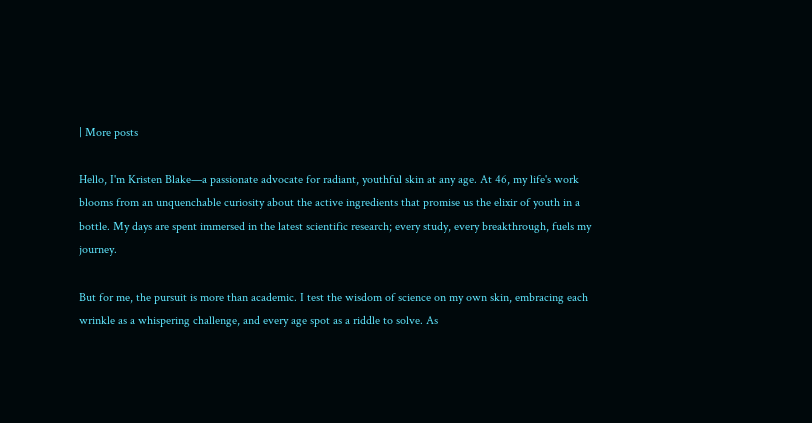| More posts

Hello, I'm Kristen Blake—a passionate advocate for radiant, youthful skin at any age. At 46, my life's work blooms from an unquenchable curiosity about the active ingredients that promise us the elixir of youth in a bottle. My days are spent immersed in the latest scientific research; every study, every breakthrough, fuels my journey.

But for me, the pursuit is more than academic. I test the wisdom of science on my own skin, embracing each wrinkle as a whispering challenge, and every age spot as a riddle to solve. As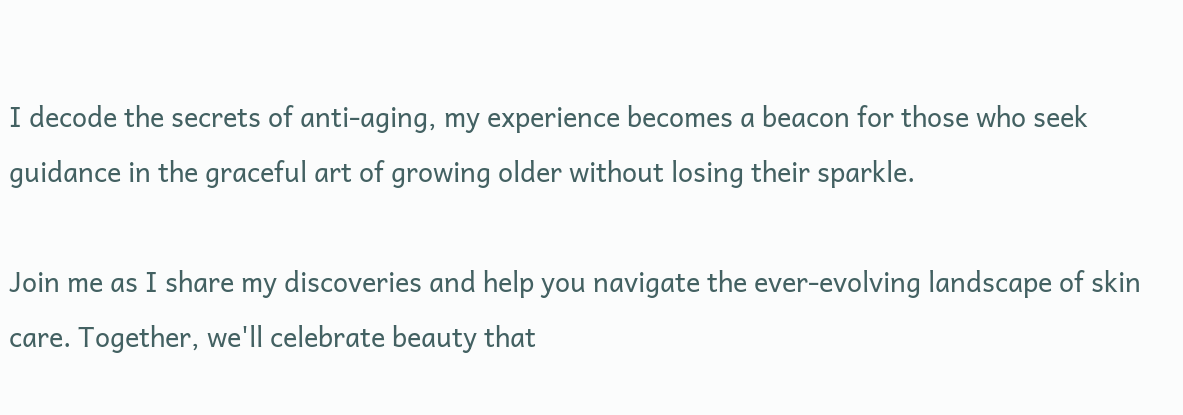I decode the secrets of anti-aging, my experience becomes a beacon for those who seek guidance in the graceful art of growing older without losing their sparkle.

Join me as I share my discoveries and help you navigate the ever-evolving landscape of skin care. Together, we'll celebrate beauty that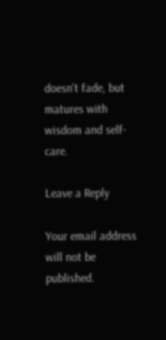doesn't fade, but matures with wisdom and self-care.

Leave a Reply

Your email address will not be published.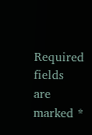Required fields are marked *